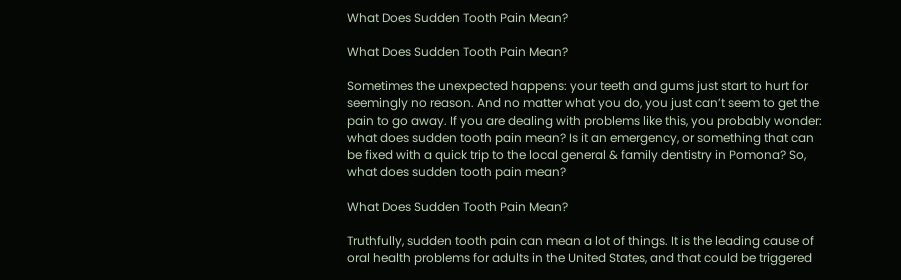What Does Sudden Tooth Pain Mean?

What Does Sudden Tooth Pain Mean?

Sometimes the unexpected happens: your teeth and gums just start to hurt for seemingly no reason. And no matter what you do, you just can’t seem to get the pain to go away. If you are dealing with problems like this, you probably wonder: what does sudden tooth pain mean? Is it an emergency, or something that can be fixed with a quick trip to the local general & family dentistry in Pomona? So, what does sudden tooth pain mean?

What Does Sudden Tooth Pain Mean?

Truthfully, sudden tooth pain can mean a lot of things. It is the leading cause of oral health problems for adults in the United States, and that could be triggered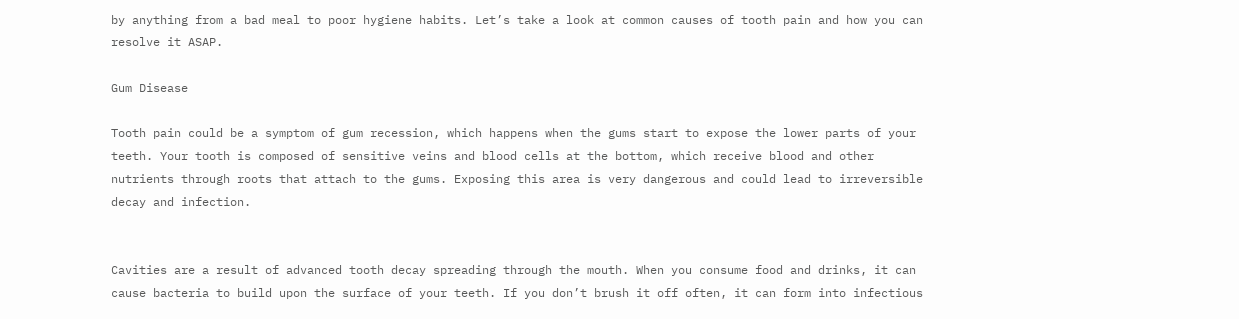by anything from a bad meal to poor hygiene habits. Let’s take a look at common causes of tooth pain and how you can resolve it ASAP.

Gum Disease

Tooth pain could be a symptom of gum recession, which happens when the gums start to expose the lower parts of your teeth. Your tooth is composed of sensitive veins and blood cells at the bottom, which receive blood and other nutrients through roots that attach to the gums. Exposing this area is very dangerous and could lead to irreversible decay and infection.


Cavities are a result of advanced tooth decay spreading through the mouth. When you consume food and drinks, it can cause bacteria to build upon the surface of your teeth. If you don’t brush it off often, it can form into infectious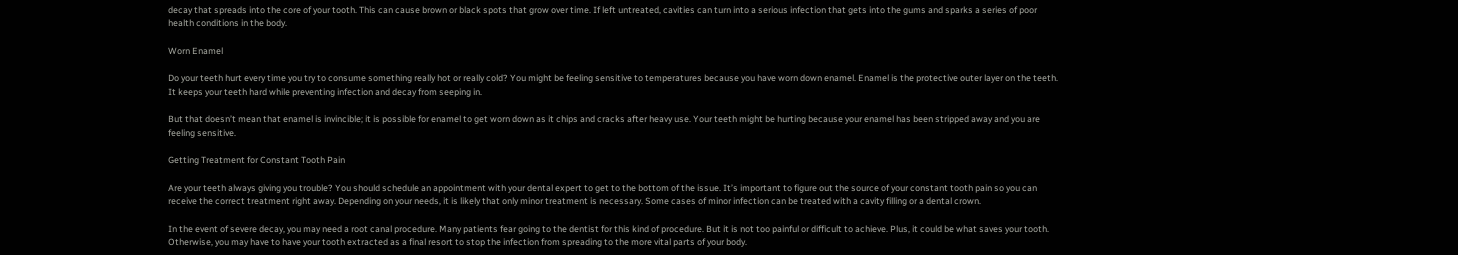decay that spreads into the core of your tooth. This can cause brown or black spots that grow over time. If left untreated, cavities can turn into a serious infection that gets into the gums and sparks a series of poor health conditions in the body.

Worn Enamel

Do your teeth hurt every time you try to consume something really hot or really cold? You might be feeling sensitive to temperatures because you have worn down enamel. Enamel is the protective outer layer on the teeth. It keeps your teeth hard while preventing infection and decay from seeping in.

But that doesn’t mean that enamel is invincible; it is possible for enamel to get worn down as it chips and cracks after heavy use. Your teeth might be hurting because your enamel has been stripped away and you are feeling sensitive.

Getting Treatment for Constant Tooth Pain

Are your teeth always giving you trouble? You should schedule an appointment with your dental expert to get to the bottom of the issue. It’s important to figure out the source of your constant tooth pain so you can receive the correct treatment right away. Depending on your needs, it is likely that only minor treatment is necessary. Some cases of minor infection can be treated with a cavity filling or a dental crown.

In the event of severe decay, you may need a root canal procedure. Many patients fear going to the dentist for this kind of procedure. But it is not too painful or difficult to achieve. Plus, it could be what saves your tooth. Otherwise, you may have to have your tooth extracted as a final resort to stop the infection from spreading to the more vital parts of your body.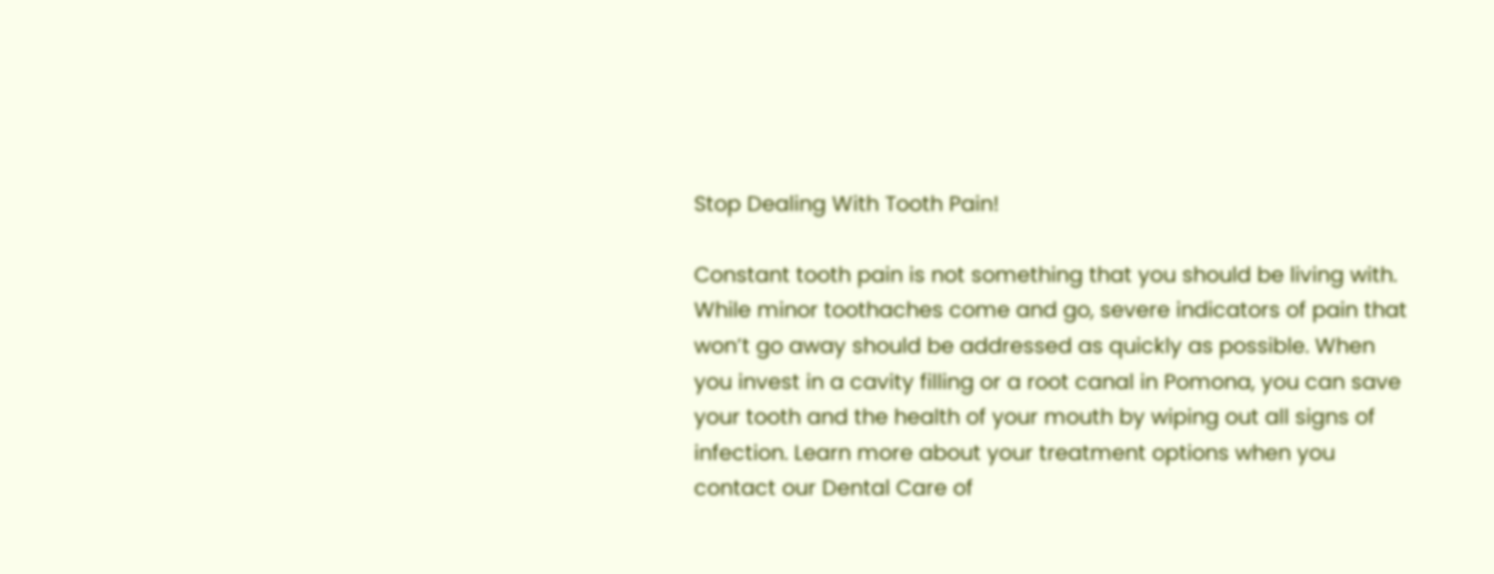Stop Dealing With Tooth Pain!

Constant tooth pain is not something that you should be living with. While minor toothaches come and go, severe indicators of pain that won’t go away should be addressed as quickly as possible. When you invest in a cavity filling or a root canal in Pomona, you can save your tooth and the health of your mouth by wiping out all signs of infection. Learn more about your treatment options when you contact our Dental Care of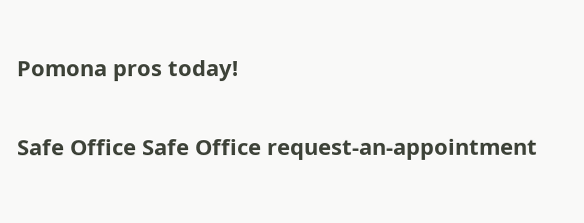Pomona pros today!

Safe Office Safe Office request-an-appointment